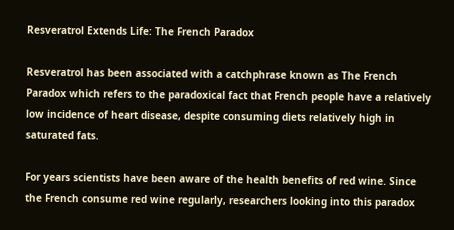Resveratrol Extends Life: The French Paradox

Resveratrol has been associated with a catchphrase known as The French Paradox which refers to the paradoxical fact that French people have a relatively low incidence of heart disease, despite consuming diets relatively high in saturated fats.

For years scientists have been aware of the health benefits of red wine. Since the French consume red wine regularly, researchers looking into this paradox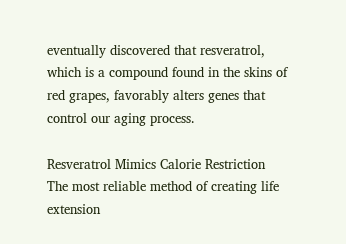eventually discovered that resveratrol, which is a compound found in the skins of red grapes, favorably alters genes that control our aging process.

Resveratrol Mimics Calorie Restriction
The most reliable method of creating life extension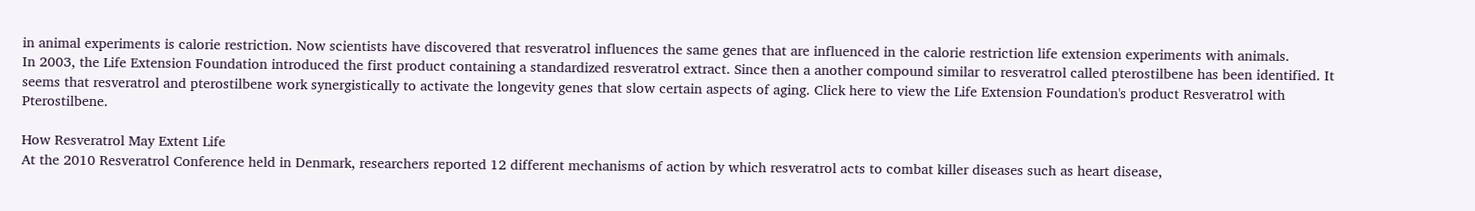in animal experiments is calorie restriction. Now scientists have discovered that resveratrol influences the same genes that are influenced in the calorie restriction life extension experiments with animals.
In 2003, the Life Extension Foundation introduced the first product containing a standardized resveratrol extract. Since then a another compound similar to resveratrol called pterostilbene has been identified. It seems that resveratrol and pterostilbene work synergistically to activate the longevity genes that slow certain aspects of aging. Click here to view the Life Extension Foundation's product Resveratrol with Pterostilbene.

How Resveratrol May Extent Life
At the 2010 Resveratrol Conference held in Denmark, researchers reported 12 different mechanisms of action by which resveratrol acts to combat killer diseases such as heart disease,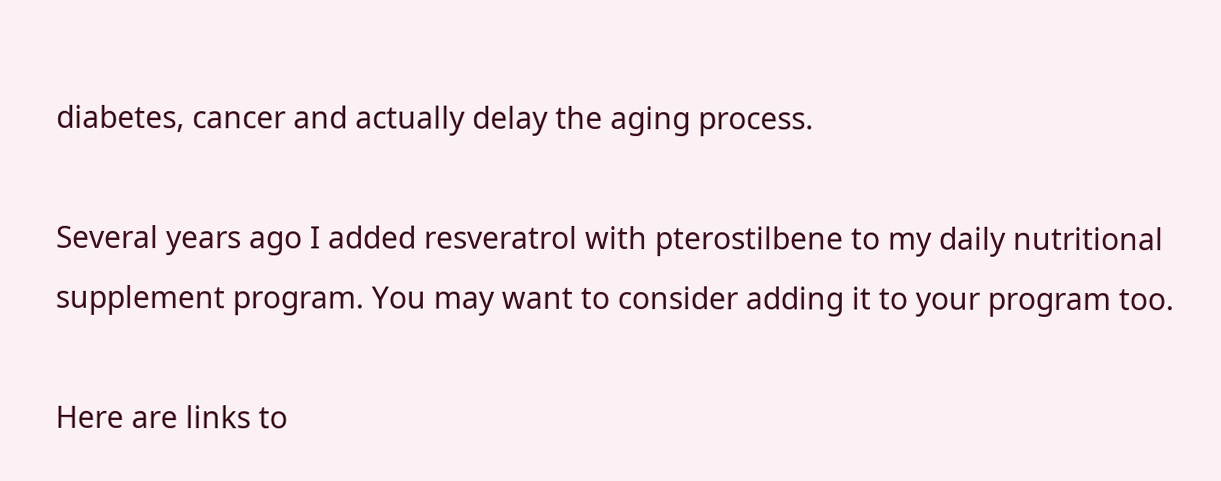diabetes, cancer and actually delay the aging process.

Several years ago I added resveratrol with pterostilbene to my daily nutritional supplement program. You may want to consider adding it to your program too.

Here are links to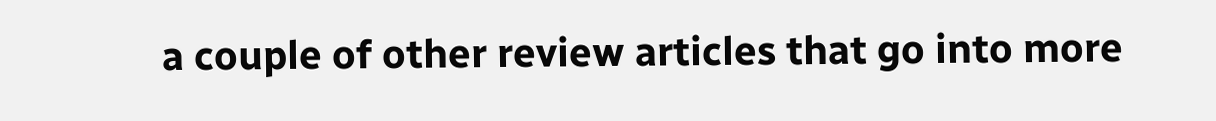a couple of other review articles that go into more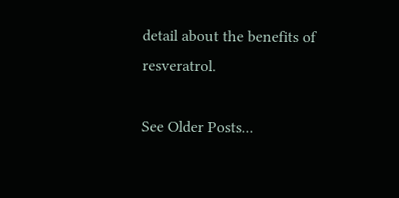detail about the benefits of resveratrol.

See Older Posts...